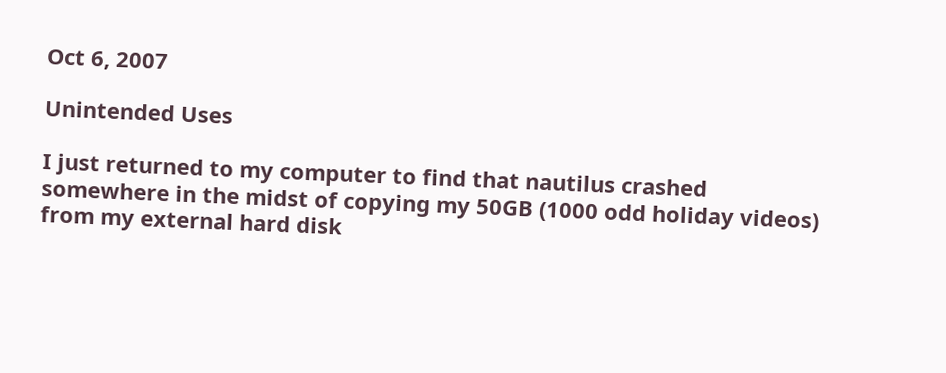Oct 6, 2007

Unintended Uses

I just returned to my computer to find that nautilus crashed somewhere in the midst of copying my 50GB (1000 odd holiday videos) from my external hard disk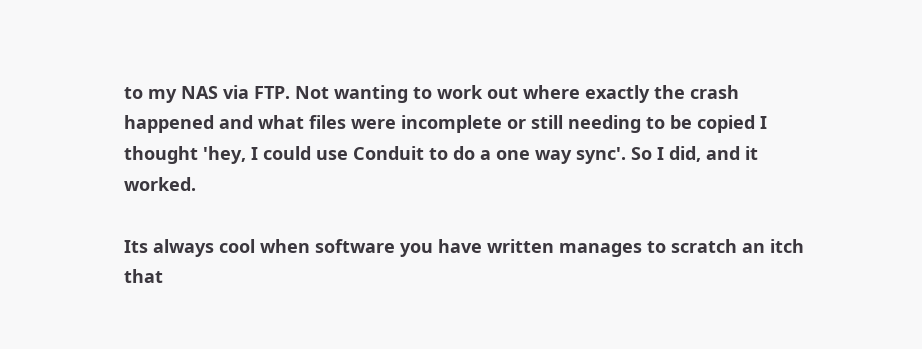to my NAS via FTP. Not wanting to work out where exactly the crash happened and what files were incomplete or still needing to be copied I thought 'hey, I could use Conduit to do a one way sync'. So I did, and it worked.

Its always cool when software you have written manages to scratch an itch that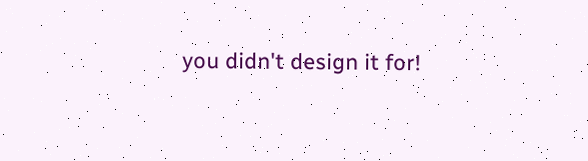you didn't design it for!